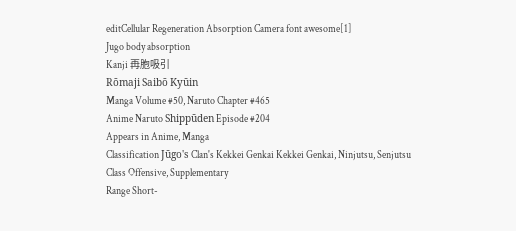editCellular Regeneration Absorption Camera font awesome[1]
Jugo body absorption
Kanji 再胞吸引
Rōmaji Saibō Kyūin
Manga Volume #50, Naruto Chapter #465
Anime Naruto Shippūden Episode #204
Appears in Anime, Manga
Classification Jūgo's Clan's Kekkei Genkai Kekkei Genkai, Ninjutsu, Senjutsu
Class Offensive, Supplementary
Range Short-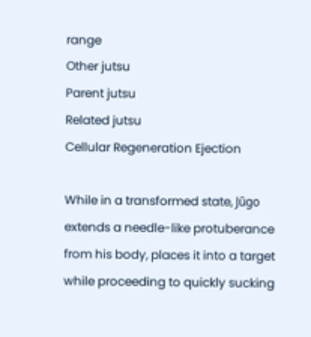range
Other jutsu
Parent jutsu
Related jutsu
Cellular Regeneration Ejection

While in a transformed state, Jūgo extends a needle-like protuberance from his body, places it into a target while proceeding to quickly sucking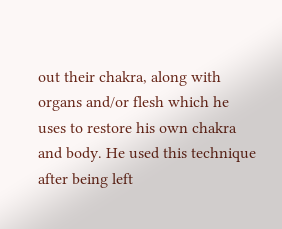out their chakra, along with organs and/or flesh which he uses to restore his own chakra and body. He used this technique after being left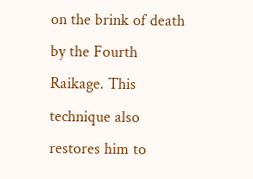on the brink of death by the Fourth Raikage. This technique also restores him to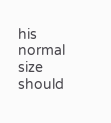his normal size should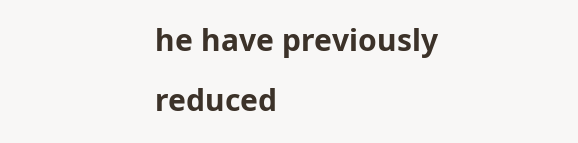he have previously reduced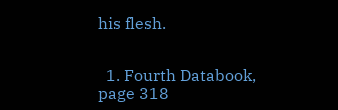his flesh.


  1. Fourth Databook, page 318